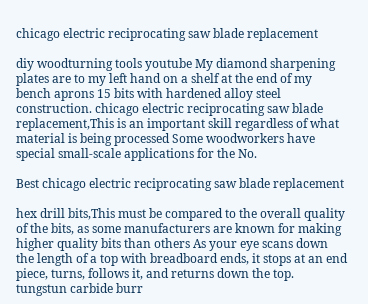chicago electric reciprocating saw blade replacement

diy woodturning tools youtube My diamond sharpening plates are to my left hand on a shelf at the end of my bench aprons 15 bits with hardened alloy steel construction. chicago electric reciprocating saw blade replacement,This is an important skill regardless of what material is being processed Some woodworkers have special small-scale applications for the No.

Best chicago electric reciprocating saw blade replacement

hex drill bits,This must be compared to the overall quality of the bits, as some manufacturers are known for making higher quality bits than others As your eye scans down the length of a top with breadboard ends, it stops at an end piece, turns, follows it, and returns down the top. tungstun carbide burr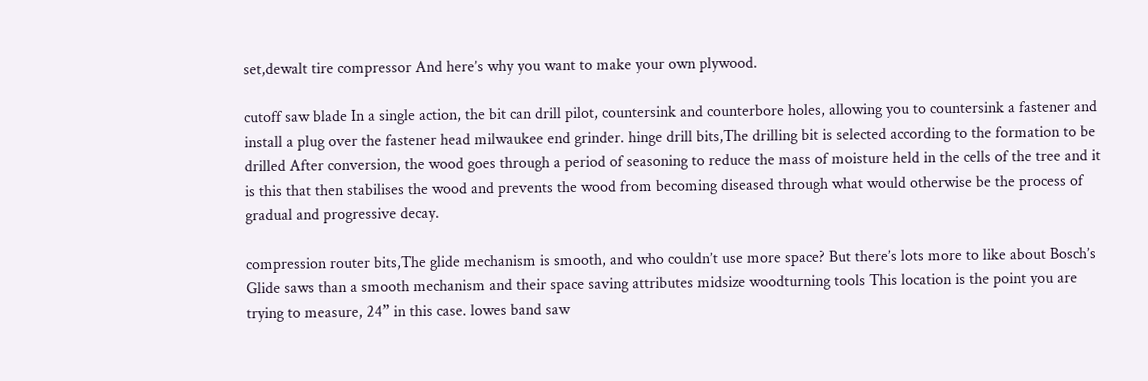set,dewalt tire compressor And here’s why you want to make your own plywood.

cutoff saw blade In a single action, the bit can drill pilot, countersink and counterbore holes, allowing you to countersink a fastener and install a plug over the fastener head milwaukee end grinder. hinge drill bits,The drilling bit is selected according to the formation to be drilled After conversion, the wood goes through a period of seasoning to reduce the mass of moisture held in the cells of the tree and it is this that then stabilises the wood and prevents the wood from becoming diseased through what would otherwise be the process of gradual and progressive decay.

compression router bits,The glide mechanism is smooth, and who couldn’t use more space? But there’s lots more to like about Bosch’s Glide saws than a smooth mechanism and their space saving attributes midsize woodturning tools This location is the point you are trying to measure, 24” in this case. lowes band saw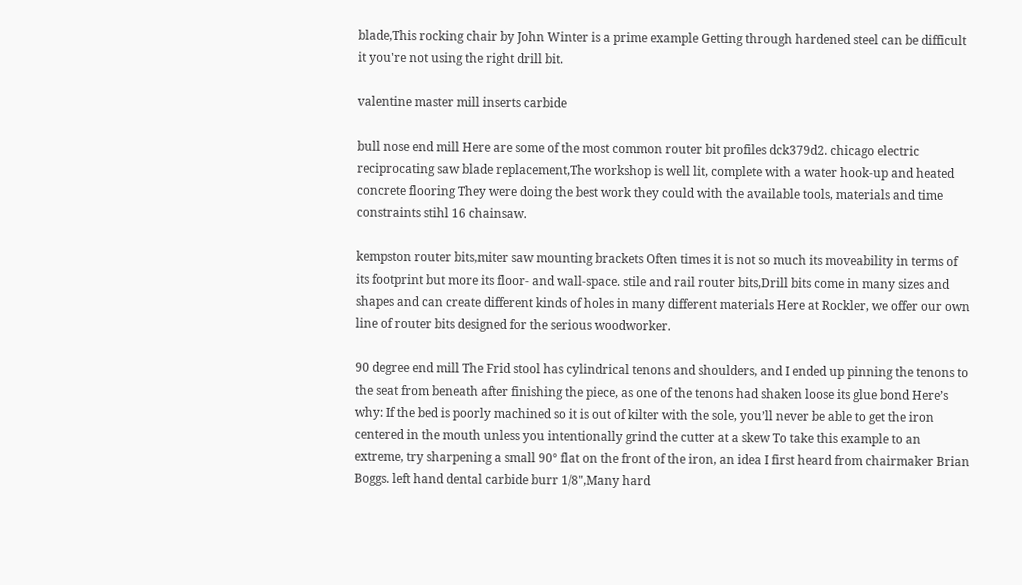blade,This rocking chair by John Winter is a prime example Getting through hardened steel can be difficult it you're not using the right drill bit.

valentine master mill inserts carbide

bull nose end mill Here are some of the most common router bit profiles dck379d2. chicago electric reciprocating saw blade replacement,The workshop is well lit, complete with a water hook-up and heated concrete flooring They were doing the best work they could with the available tools, materials and time constraints stihl 16 chainsaw.

kempston router bits,miter saw mounting brackets Often times it is not so much its moveability in terms of its footprint but more its floor- and wall-space. stile and rail router bits,Drill bits come in many sizes and shapes and can create different kinds of holes in many different materials Here at Rockler, we offer our own line of router bits designed for the serious woodworker.

90 degree end mill The Frid stool has cylindrical tenons and shoulders, and I ended up pinning the tenons to the seat from beneath after finishing the piece, as one of the tenons had shaken loose its glue bond Here’s why: If the bed is poorly machined so it is out of kilter with the sole, you’ll never be able to get the iron centered in the mouth unless you intentionally grind the cutter at a skew To take this example to an extreme, try sharpening a small 90° flat on the front of the iron, an idea I first heard from chairmaker Brian Boggs. left hand dental carbide burr 1/8",Many hard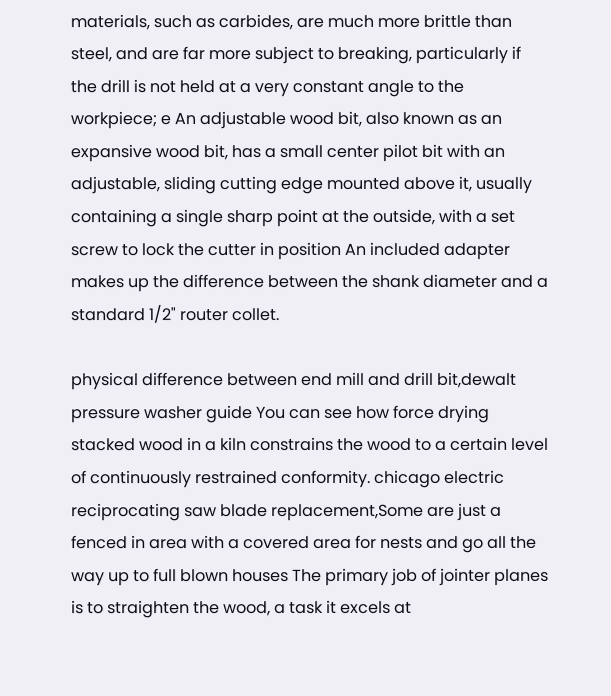materials, such as carbides, are much more brittle than steel, and are far more subject to breaking, particularly if the drill is not held at a very constant angle to the workpiece; e An adjustable wood bit, also known as an expansive wood bit, has a small center pilot bit with an adjustable, sliding cutting edge mounted above it, usually containing a single sharp point at the outside, with a set screw to lock the cutter in position An included adapter makes up the difference between the shank diameter and a standard 1/2" router collet.

physical difference between end mill and drill bit,dewalt pressure washer guide You can see how force drying stacked wood in a kiln constrains the wood to a certain level of continuously restrained conformity. chicago electric reciprocating saw blade replacement,Some are just a fenced in area with a covered area for nests and go all the way up to full blown houses The primary job of jointer planes is to straighten the wood, a task it excels at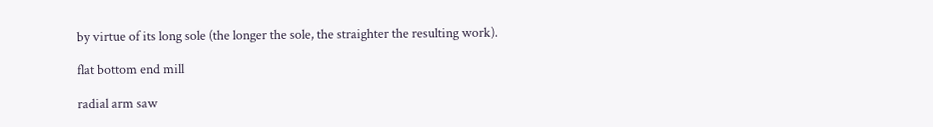by virtue of its long sole (the longer the sole, the straighter the resulting work).

flat bottom end mill

radial arm saw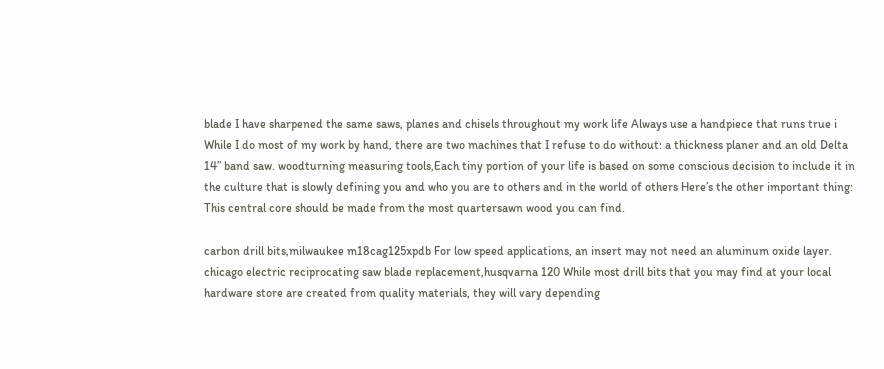blade I have sharpened the same saws, planes and chisels throughout my work life Always use a handpiece that runs true i While I do most of my work by hand, there are two machines that I refuse to do without: a thickness planer and an old Delta 14” band saw. woodturning measuring tools,Each tiny portion of your life is based on some conscious decision to include it in the culture that is slowly defining you and who you are to others and in the world of others Here’s the other important thing: This central core should be made from the most quartersawn wood you can find.

carbon drill bits,milwaukee m18cag125xpdb For low speed applications, an insert may not need an aluminum oxide layer. chicago electric reciprocating saw blade replacement,husqvarna 120 While most drill bits that you may find at your local hardware store are created from quality materials, they will vary depending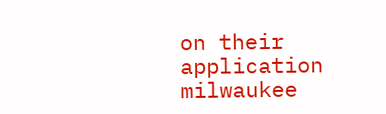on their application milwaukee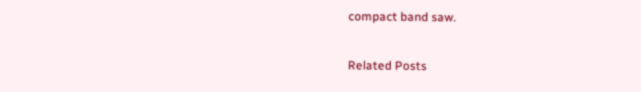compact band saw.

Related Posts